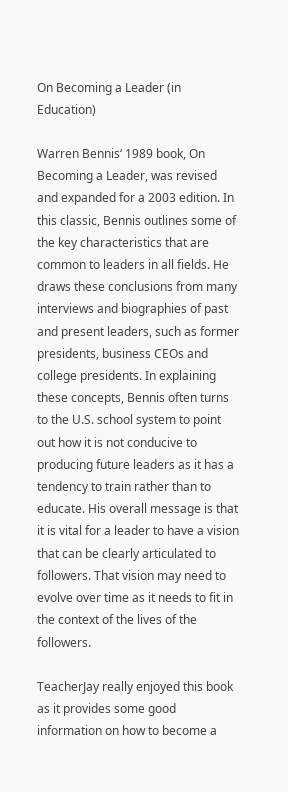On Becoming a Leader (in Education)

Warren Bennis‘ 1989 book, On Becoming a Leader, was revised and expanded for a 2003 edition. In this classic, Bennis outlines some of the key characteristics that are common to leaders in all fields. He draws these conclusions from many interviews and biographies of past and present leaders, such as former presidents, business CEOs and college presidents. In explaining these concepts, Bennis often turns to the U.S. school system to point out how it is not conducive to producing future leaders as it has a tendency to train rather than to educate. His overall message is that it is vital for a leader to have a vision that can be clearly articulated to followers. That vision may need to evolve over time as it needs to fit in the context of the lives of the followers.

TeacherJay really enjoyed this book as it provides some good information on how to become a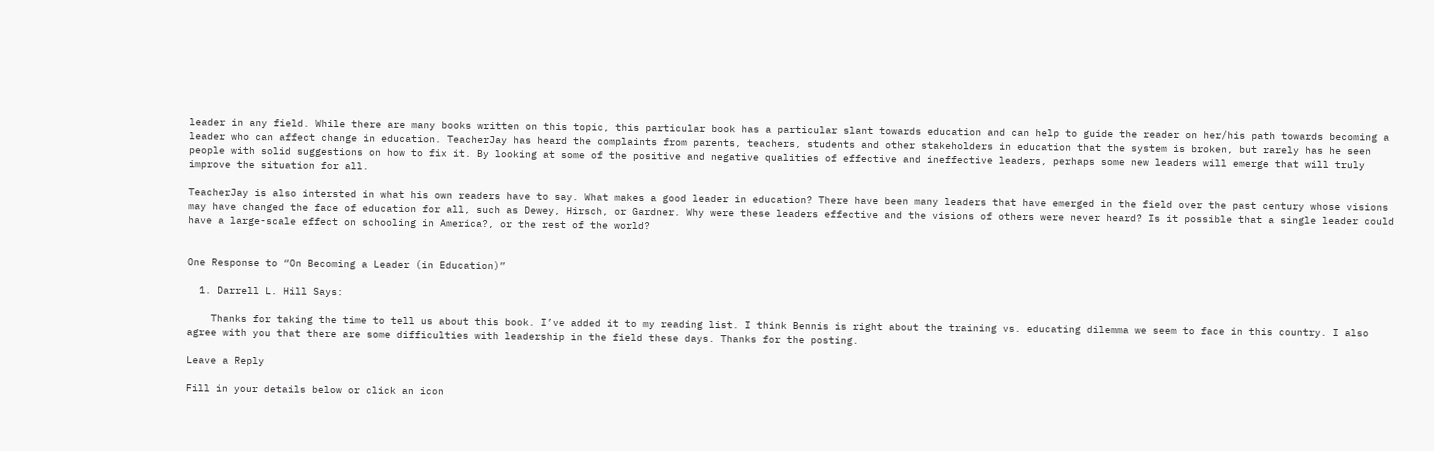leader in any field. While there are many books written on this topic, this particular book has a particular slant towards education and can help to guide the reader on her/his path towards becoming a leader who can affect change in education. TeacherJay has heard the complaints from parents, teachers, students and other stakeholders in education that the system is broken, but rarely has he seen people with solid suggestions on how to fix it. By looking at some of the positive and negative qualities of effective and ineffective leaders, perhaps some new leaders will emerge that will truly improve the situation for all.

TeacherJay is also intersted in what his own readers have to say. What makes a good leader in education? There have been many leaders that have emerged in the field over the past century whose visions may have changed the face of education for all, such as Dewey, Hirsch, or Gardner. Why were these leaders effective and the visions of others were never heard? Is it possible that a single leader could have a large-scale effect on schooling in America?, or the rest of the world?


One Response to “On Becoming a Leader (in Education)”

  1. Darrell L. Hill Says:

    Thanks for taking the time to tell us about this book. I’ve added it to my reading list. I think Bennis is right about the training vs. educating dilemma we seem to face in this country. I also agree with you that there are some difficulties with leadership in the field these days. Thanks for the posting.

Leave a Reply

Fill in your details below or click an icon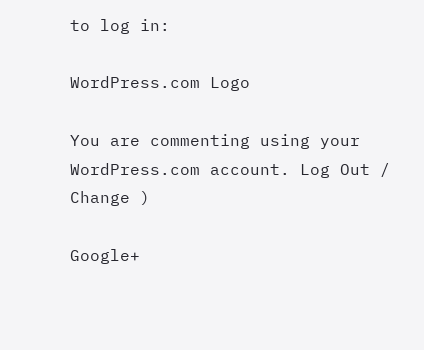to log in:

WordPress.com Logo

You are commenting using your WordPress.com account. Log Out /  Change )

Google+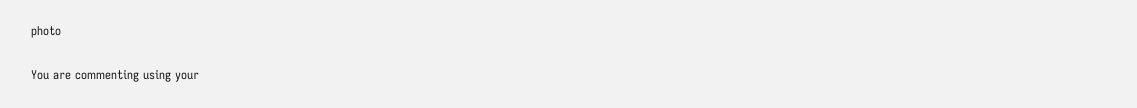photo

You are commenting using your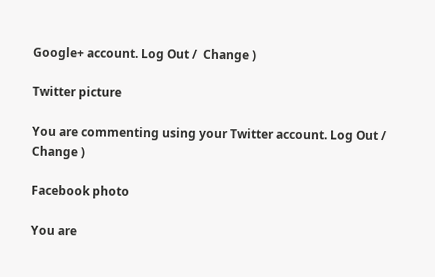Google+ account. Log Out /  Change )

Twitter picture

You are commenting using your Twitter account. Log Out /  Change )

Facebook photo

You are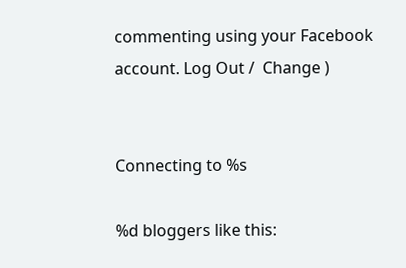commenting using your Facebook account. Log Out /  Change )


Connecting to %s

%d bloggers like this: